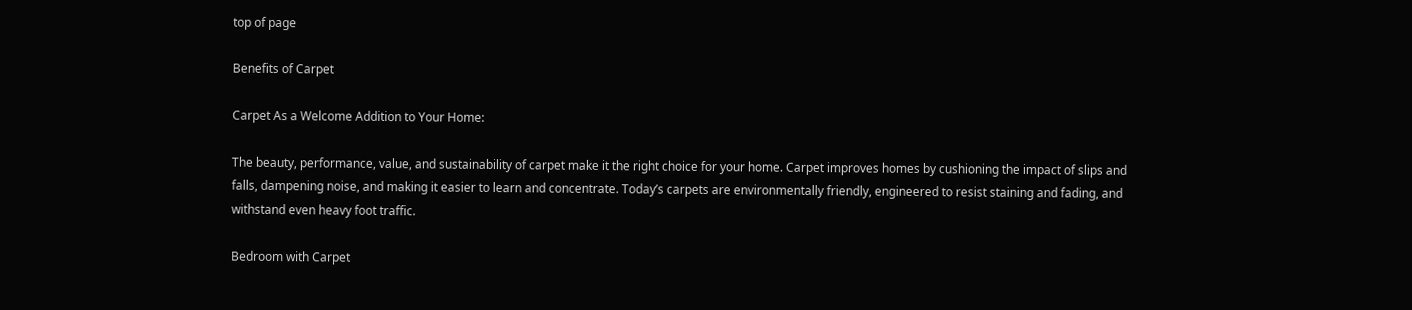top of page

Benefits of Carpet

Carpet As a Welcome Addition to Your Home:

The beauty, performance, value, and sustainability of carpet make it the right choice for your home. Carpet improves homes by cushioning the impact of slips and falls, dampening noise, and making it easier to learn and concentrate. Today’s carpets are environmentally friendly, engineered to resist staining and fading, and withstand even heavy foot traffic.

Bedroom with Carpet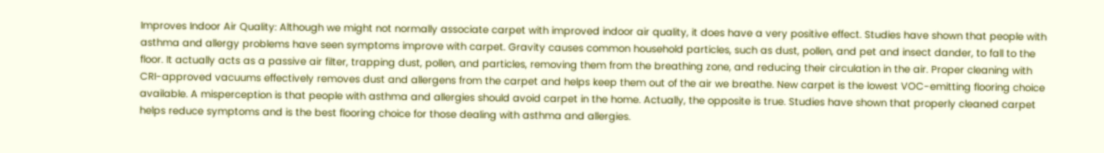Improves Indoor Air Quality: Although we might not normally associate carpet with improved indoor air quality, it does have a very positive effect. Studies have shown that people with asthma and allergy problems have seen symptoms improve with carpet. Gravity causes common household particles, such as dust, pollen, and pet and insect dander, to fall to the floor. It actually acts as a passive air filter, trapping dust, pollen, and particles, removing them from the breathing zone, and reducing their circulation in the air. Proper cleaning with CRI-approved vacuums effectively removes dust and allergens from the carpet and helps keep them out of the air we breathe. New carpet is the lowest VOC-emitting flooring choice available. A misperception is that people with asthma and allergies should avoid carpet in the home. Actually, the opposite is true. Studies have shown that properly cleaned carpet helps reduce symptoms and is the best flooring choice for those dealing with asthma and allergies.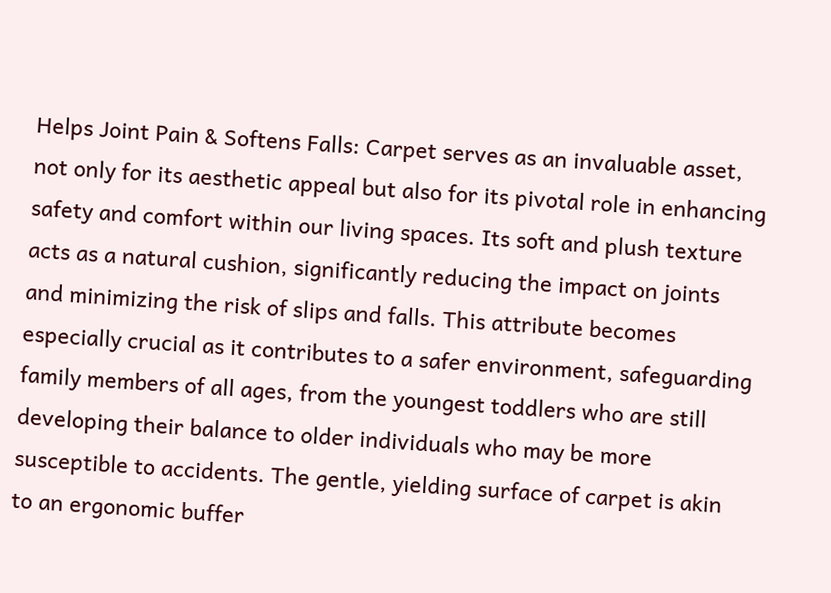Helps Joint Pain & Softens Falls: Carpet serves as an invaluable asset, not only for its aesthetic appeal but also for its pivotal role in enhancing safety and comfort within our living spaces. Its soft and plush texture acts as a natural cushion, significantly reducing the impact on joints and minimizing the risk of slips and falls. This attribute becomes especially crucial as it contributes to a safer environment, safeguarding family members of all ages, from the youngest toddlers who are still developing their balance to older individuals who may be more susceptible to accidents. The gentle, yielding surface of carpet is akin to an ergonomic buffer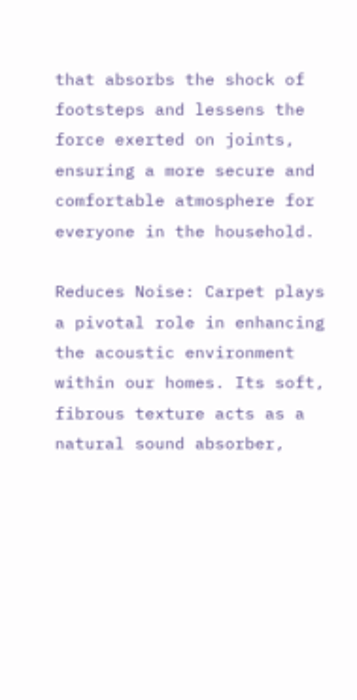that absorbs the shock of footsteps and lessens the force exerted on joints, ensuring a more secure and comfortable atmosphere for everyone in the household.

Reduces Noise: Carpet plays a pivotal role in enhancing the acoustic environment within our homes. Its soft, fibrous texture acts as a natural sound absorber,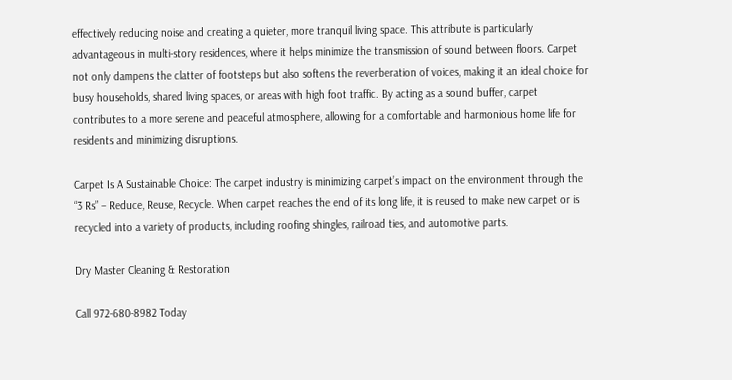effectively reducing noise and creating a quieter, more tranquil living space. This attribute is particularly advantageous in multi-story residences, where it helps minimize the transmission of sound between floors. Carpet not only dampens the clatter of footsteps but also softens the reverberation of voices, making it an ideal choice for busy households, shared living spaces, or areas with high foot traffic. By acting as a sound buffer, carpet contributes to a more serene and peaceful atmosphere, allowing for a comfortable and harmonious home life for residents and minimizing disruptions.

Carpet Is A Sustainable Choice: The carpet industry is minimizing carpet’s impact on the environment through the “3 Rs” – Reduce, Reuse, Recycle. When carpet reaches the end of its long life, it is reused to make new carpet or is recycled into a variety of products, including roofing shingles, railroad ties, and automotive parts.

Dry Master Cleaning & Restoration

Call 972-680-8982 Today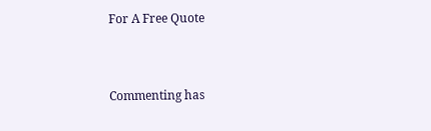For A Free Quote


Commenting has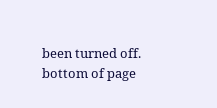been turned off.
bottom of page